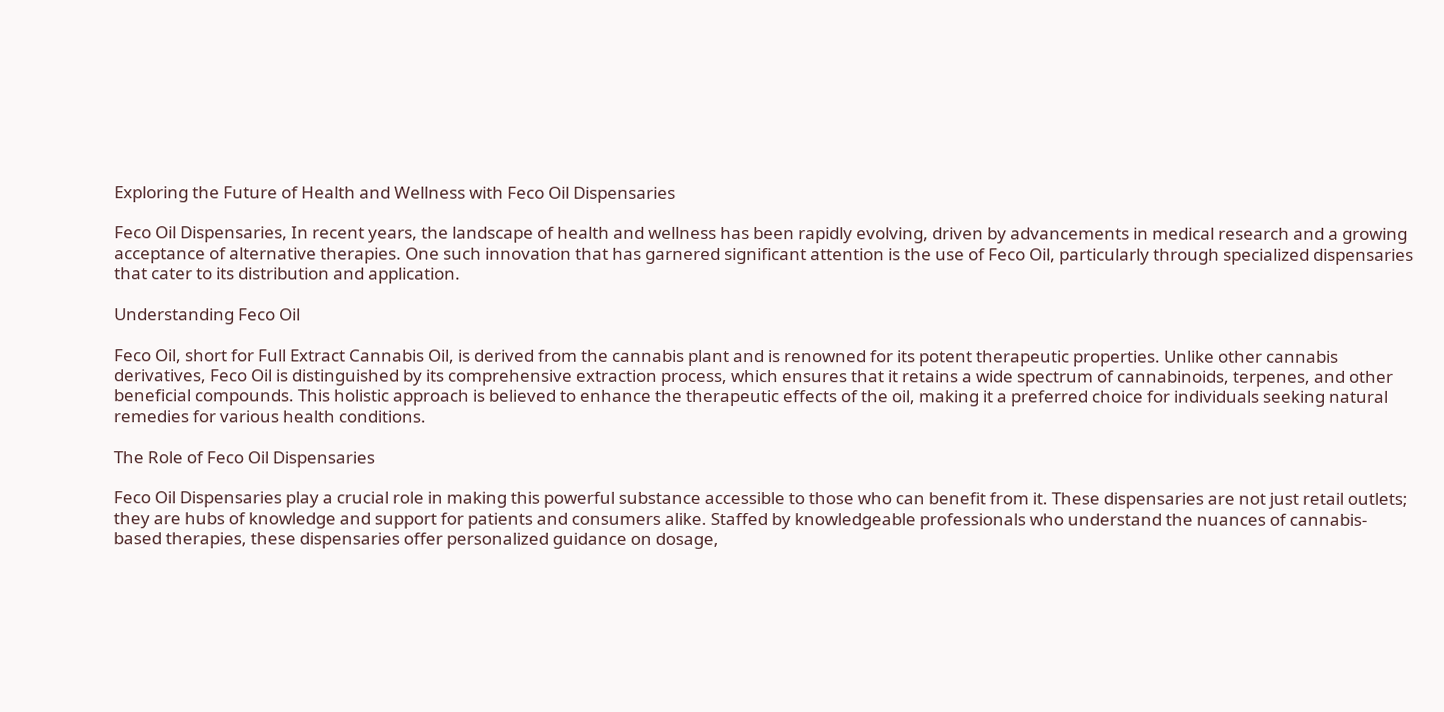Exploring the Future of Health and Wellness with Feco Oil Dispensaries

Feco Oil Dispensaries, In recent years, the landscape of health and wellness has been rapidly evolving, driven by advancements in medical research and a growing acceptance of alternative therapies. One such innovation that has garnered significant attention is the use of Feco Oil, particularly through specialized dispensaries that cater to its distribution and application.

Understanding Feco Oil

Feco Oil, short for Full Extract Cannabis Oil, is derived from the cannabis plant and is renowned for its potent therapeutic properties. Unlike other cannabis derivatives, Feco Oil is distinguished by its comprehensive extraction process, which ensures that it retains a wide spectrum of cannabinoids, terpenes, and other beneficial compounds. This holistic approach is believed to enhance the therapeutic effects of the oil, making it a preferred choice for individuals seeking natural remedies for various health conditions.

The Role of Feco Oil Dispensaries

Feco Oil Dispensaries play a crucial role in making this powerful substance accessible to those who can benefit from it. These dispensaries are not just retail outlets; they are hubs of knowledge and support for patients and consumers alike. Staffed by knowledgeable professionals who understand the nuances of cannabis-based therapies, these dispensaries offer personalized guidance on dosage,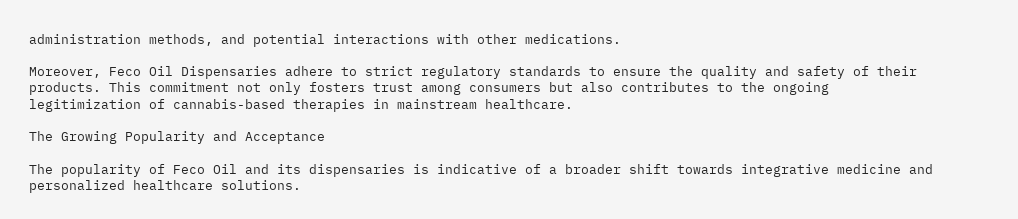administration methods, and potential interactions with other medications.

Moreover, Feco Oil Dispensaries adhere to strict regulatory standards to ensure the quality and safety of their products. This commitment not only fosters trust among consumers but also contributes to the ongoing legitimization of cannabis-based therapies in mainstream healthcare.

The Growing Popularity and Acceptance

The popularity of Feco Oil and its dispensaries is indicative of a broader shift towards integrative medicine and personalized healthcare solutions.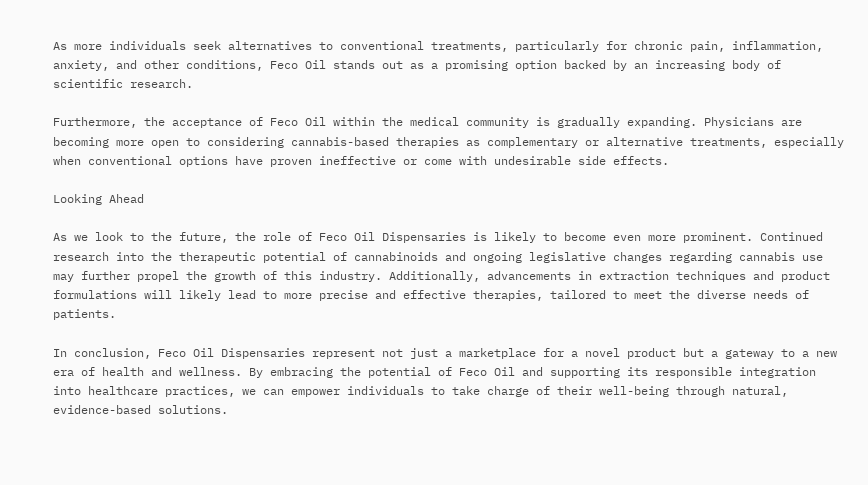As more individuals seek alternatives to conventional treatments, particularly for chronic pain, inflammation, anxiety, and other conditions, Feco Oil stands out as a promising option backed by an increasing body of scientific research.

Furthermore, the acceptance of Feco Oil within the medical community is gradually expanding. Physicians are becoming more open to considering cannabis-based therapies as complementary or alternative treatments, especially when conventional options have proven ineffective or come with undesirable side effects.

Looking Ahead

As we look to the future, the role of Feco Oil Dispensaries is likely to become even more prominent. Continued research into the therapeutic potential of cannabinoids and ongoing legislative changes regarding cannabis use may further propel the growth of this industry. Additionally, advancements in extraction techniques and product formulations will likely lead to more precise and effective therapies, tailored to meet the diverse needs of patients.

In conclusion, Feco Oil Dispensaries represent not just a marketplace for a novel product but a gateway to a new era of health and wellness. By embracing the potential of Feco Oil and supporting its responsible integration into healthcare practices, we can empower individuals to take charge of their well-being through natural, evidence-based solutions.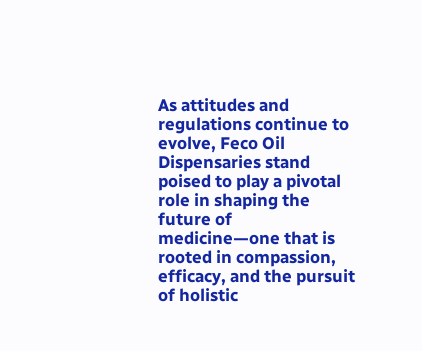As attitudes and regulations continue to evolve, Feco Oil Dispensaries stand poised to play a pivotal role in shaping the future of medicine—one that is rooted in compassion, efficacy, and the pursuit of holistic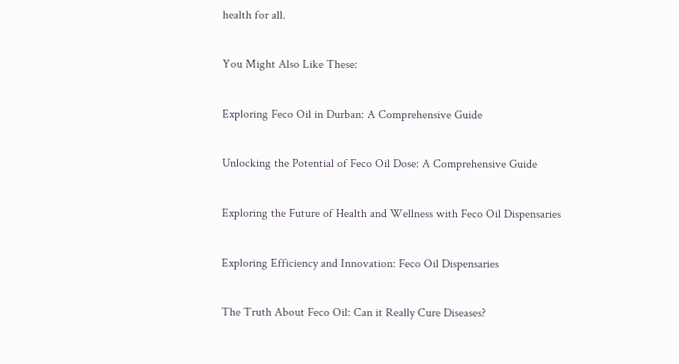health for all.

You Might Also Like These:

Exploring Feco Oil in Durban: A Comprehensive Guide

Unlocking the Potential of Feco Oil Dose: A Comprehensive Guide

Exploring the Future of Health and Wellness with Feco Oil Dispensaries

Exploring Efficiency and Innovation: Feco Oil Dispensaries

The Truth About Feco Oil: Can it Really Cure Diseases?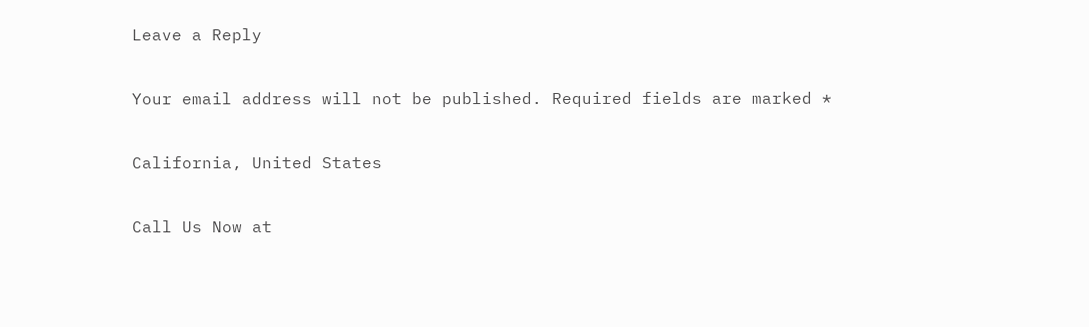Leave a Reply

Your email address will not be published. Required fields are marked *

California, United States

Call Us Now at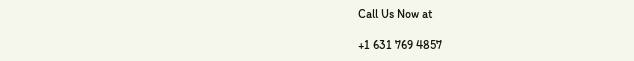Call Us Now at

+1 631 769 4857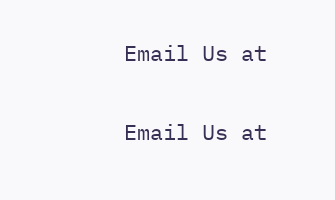Email Us at

Email Us at